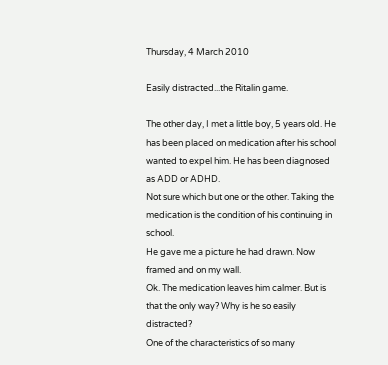Thursday, 4 March 2010

Easily distracted...the Ritalin game.

The other day, I met a little boy, 5 years old. He has been placed on medication after his school wanted to expel him. He has been diagnosed as ADD or ADHD.
Not sure which but one or the other. Taking the medication is the condition of his continuing in school.
He gave me a picture he had drawn. Now framed and on my wall.
Ok. The medication leaves him calmer. But is that the only way? Why is he so easily distracted?
One of the characteristics of so many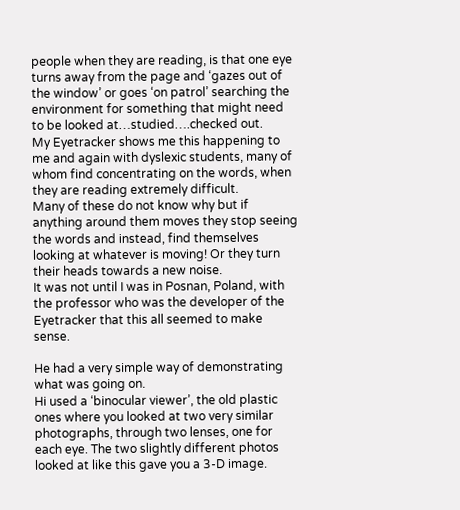people when they are reading, is that one eye turns away from the page and ‘gazes out of the window’ or goes ‘on patrol’ searching the environment for something that might need to be looked at…studied….checked out.
My Eyetracker shows me this happening to me and again with dyslexic students, many of whom find concentrating on the words, when they are reading extremely difficult.
Many of these do not know why but if anything around them moves they stop seeing the words and instead, find themselves looking at whatever is moving! Or they turn their heads towards a new noise.
It was not until I was in Posnan, Poland, with the professor who was the developer of the Eyetracker that this all seemed to make sense.

He had a very simple way of demonstrating what was going on.
Hi used a ‘binocular viewer’, the old plastic ones where you looked at two very similar photographs, through two lenses, one for each eye. The two slightly different photos looked at like this gave you a 3-D image.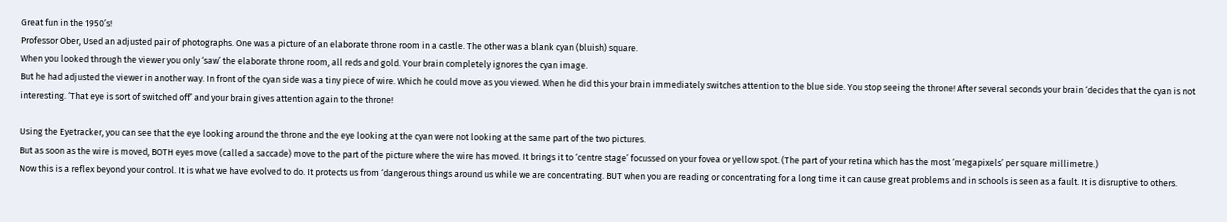Great fun in the 1950’s!
Professor Ober, Used an adjusted pair of photographs. One was a picture of an elaborate throne room in a castle. The other was a blank cyan (bluish) square.
When you looked through the viewer you only ‘saw’ the elaborate throne room, all reds and gold. Your brain completely ignores the cyan image.
But he had adjusted the viewer in another way. In front of the cyan side was a tiny piece of wire. Which he could move as you viewed. When he did this your brain immediately switches attention to the blue side. You stop seeing the throne! After several seconds your brain ‘decides that the cyan is not interesting. ‘That eye is sort of switched off’ and your brain gives attention again to the throne!

Using the Eyetracker, you can see that the eye looking around the throne and the eye looking at the cyan were not looking at the same part of the two pictures.
But as soon as the wire is moved, BOTH eyes move (called a saccade) move to the part of the picture where the wire has moved. It brings it to ‘centre stage’ focussed on your fovea or yellow spot. (The part of your retina which has the most ‘megapixels’ per square millimetre.)
Now this is a reflex beyond your control. It is what we have evolved to do. It protects us from ‘dangerous things around us while we are concentrating. BUT when you are reading or concentrating for a long time it can cause great problems and in schools is seen as a fault. It is disruptive to others.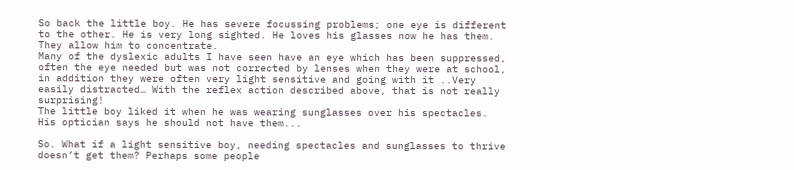So back the little boy. He has severe focussing problems; one eye is different to the other. He is very long sighted. He loves his glasses now he has them. They allow him to concentrate.
Many of the dyslexic adults I have seen have an eye which has been suppressed, often the eye needed but was not corrected by lenses when they were at school, in addition they were often very light sensitive and going with it ..Very easily distracted… With the reflex action described above, that is not really surprising!
The little boy liked it when he was wearing sunglasses over his spectacles. His optician says he should not have them...

So. What if a light sensitive boy, needing spectacles and sunglasses to thrive doesn’t get them? Perhaps some people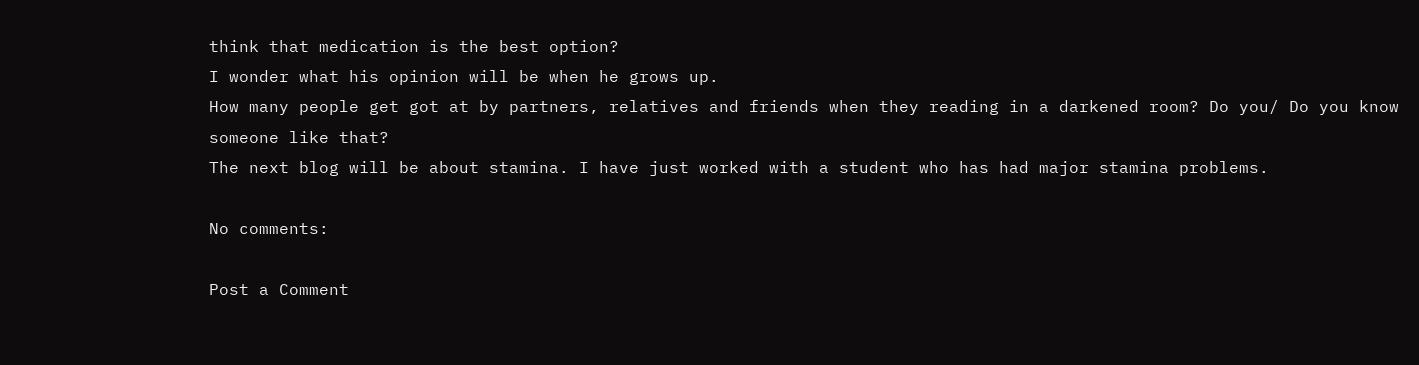think that medication is the best option?
I wonder what his opinion will be when he grows up.
How many people get got at by partners, relatives and friends when they reading in a darkened room? Do you/ Do you know someone like that?
The next blog will be about stamina. I have just worked with a student who has had major stamina problems.

No comments:

Post a Comment